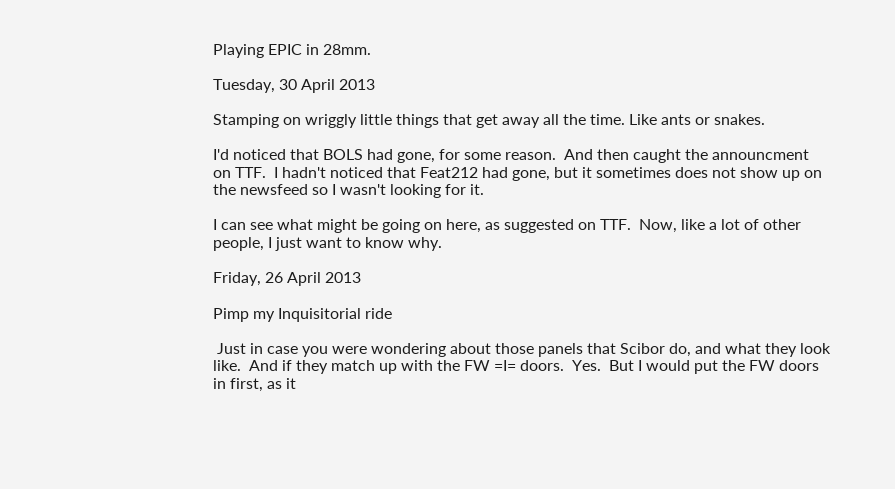Playing EPIC in 28mm.

Tuesday, 30 April 2013

Stamping on wriggly little things that get away all the time. Like ants or snakes.

I'd noticed that BOLS had gone, for some reason.  And then caught the announcment on TTF.  I hadn't noticed that Feat212 had gone, but it sometimes does not show up on the newsfeed so I wasn't looking for it.

I can see what might be going on here, as suggested on TTF.  Now, like a lot of other people, I just want to know why.

Friday, 26 April 2013

Pimp my Inquisitorial ride

 Just in case you were wondering about those panels that Scibor do, and what they look like.  And if they match up with the FW =I= doors.  Yes.  But I would put the FW doors in first, as it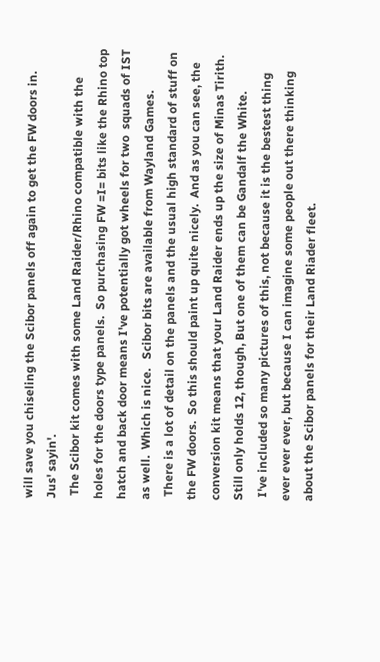will save you chiseling the Scibor panels off again to get the FW doors in.  Jus' sayin'.
 The Scibor kit comes with some Land Raider/Rhino compatible with the holes for the doors type panels.  So purchasing FW =I= bits like the Rhino top hatch and back door means I've potentially got wheels for two  squads of IST as well.  Which is nice.   Scibor bits are available from Wayland Games.
 There is a lot of detail on the panels and the usual high standard of stuff on the FW doors.  So this should paint up quite nicely.  And as you can see, the conversion kit means that your Land Raider ends up the size of Minas Tirith.  Still only holds 12, though, But one of them can be Gandalf the White.
 I've included so many pictures of this, not because it is the bestest thing ever ever ever, but because I can imagine some people out there thinking about the Scibor panels for their Land Riader fleet.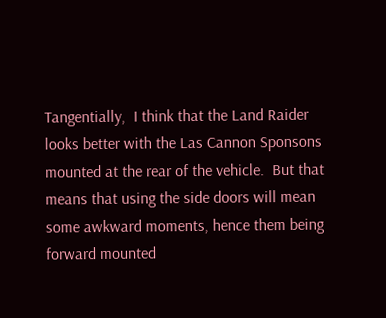Tangentially,  I think that the Land Raider looks better with the Las Cannon Sponsons mounted at the rear of the vehicle.  But that means that using the side doors will mean some awkward moments, hence them being forward mounted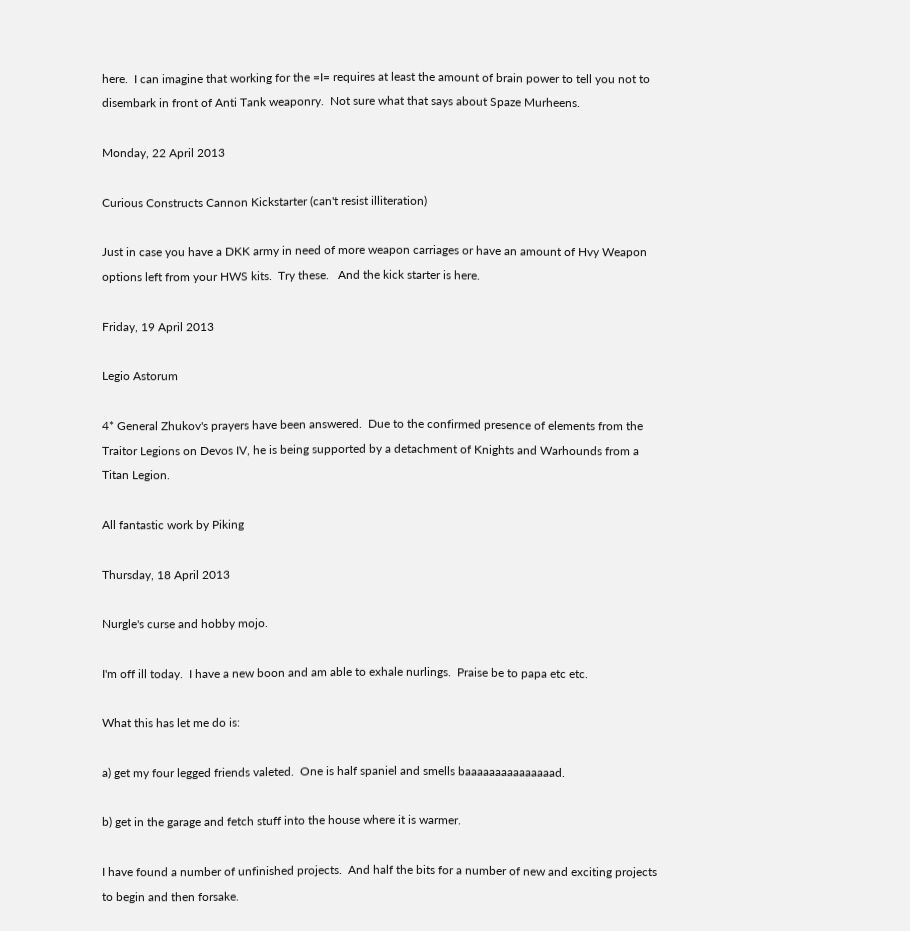here.  I can imagine that working for the =I= requires at least the amount of brain power to tell you not to disembark in front of Anti Tank weaponry.  Not sure what that says about Spaze Murheens.

Monday, 22 April 2013

Curious Constructs Cannon Kickstarter (can't resist illiteration)

Just in case you have a DKK army in need of more weapon carriages or have an amount of Hvy Weapon options left from your HWS kits.  Try these.   And the kick starter is here.

Friday, 19 April 2013

Legio Astorum

4* General Zhukov's prayers have been answered.  Due to the confirmed presence of elements from the Traitor Legions on Devos IV, he is being supported by a detachment of Knights and Warhounds from a Titan Legion.

All fantastic work by Piking

Thursday, 18 April 2013

Nurgle's curse and hobby mojo.

I'm off ill today.  I have a new boon and am able to exhale nurlings.  Praise be to papa etc etc.

What this has let me do is:

a) get my four legged friends valeted.  One is half spaniel and smells baaaaaaaaaaaaaaad.

b) get in the garage and fetch stuff into the house where it is warmer.

I have found a number of unfinished projects.  And half the bits for a number of new and exciting projects to begin and then forsake.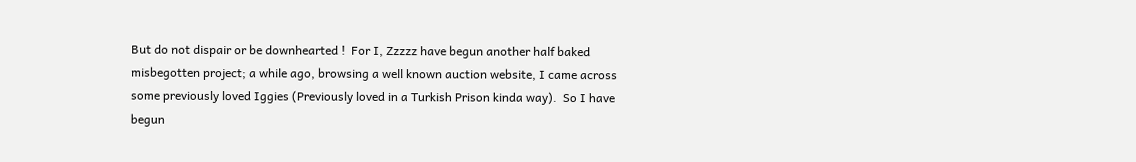But do not dispair or be downhearted !  For I, Zzzzz have begun another half baked misbegotten project; a while ago, browsing a well known auction website, I came across some previously loved Iggies (Previously loved in a Turkish Prison kinda way).  So I have begun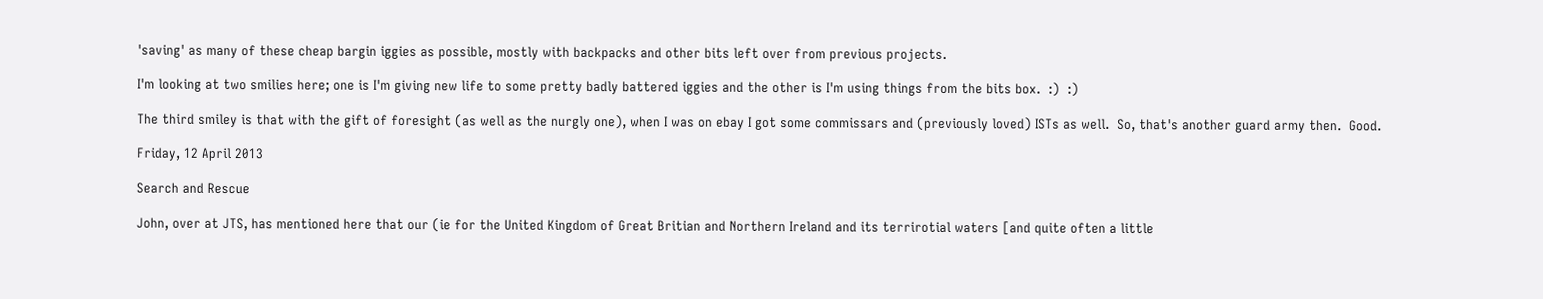'saving' as many of these cheap bargin iggies as possible, mostly with backpacks and other bits left over from previous projects.

I'm looking at two smilies here; one is I'm giving new life to some pretty badly battered iggies and the other is I'm using things from the bits box.  :)  :)

The third smiley is that with the gift of foresight (as well as the nurgly one), when I was on ebay I got some commissars and (previously loved) ISTs as well.  So, that's another guard army then.  Good.

Friday, 12 April 2013

Search and Rescue

John, over at JTS, has mentioned here that our (ie for the United Kingdom of Great Britian and Northern Ireland and its terrirotial waters [and quite often a little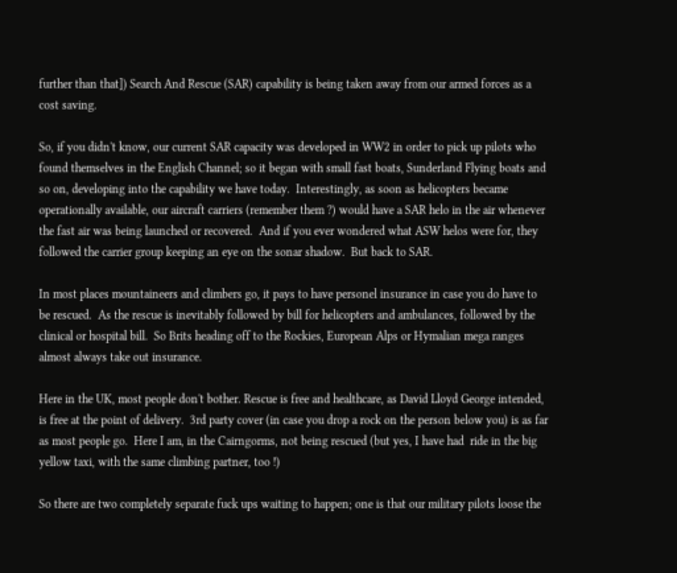further than that]) Search And Rescue (SAR) capability is being taken away from our armed forces as a cost saving.

So, if you didn't know, our current SAR capacity was developed in WW2 in order to pick up pilots who found themselves in the English Channel; so it began with small fast boats, Sunderland Flying boats and so on, developing into the capability we have today.  Interestingly, as soon as helicopters became operationally available, our aircraft carriers (remember them ?) would have a SAR helo in the air whenever the fast air was being launched or recovered.  And if you ever wondered what ASW helos were for, they followed the carrier group keeping an eye on the sonar shadow.  But back to SAR.

In most places mountaineers and climbers go, it pays to have personel insurance in case you do have to be rescued.  As the rescue is inevitably followed by bill for helicopters and ambulances, followed by the clinical or hospital bill.  So Brits heading off to the Rockies, European Alps or Hymalian mega ranges almost always take out insurance.

Here in the UK, most people don't bother. Rescue is free and healthcare, as David Lloyd George intended, is free at the point of delivery.  3rd party cover (in case you drop a rock on the person below you) is as far as most people go.  Here I am, in the Cairngorms, not being rescued (but yes, I have had  ride in the big yellow taxi, with the same climbing partner, too !)

So there are two completely separate fuck ups waiting to happen; one is that our military pilots loose the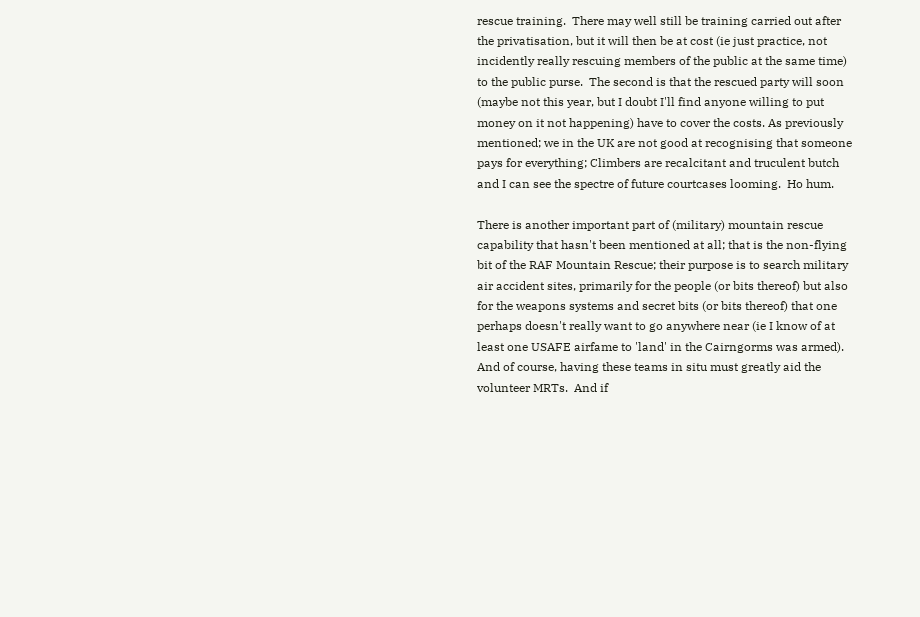rescue training.  There may well still be training carried out after the privatisation, but it will then be at cost (ie just practice, not incidently really rescuing members of the public at the same time) to the public purse.  The second is that the rescued party will soon (maybe not this year, but I doubt I'll find anyone willing to put money on it not happening) have to cover the costs. As previously mentioned; we in the UK are not good at recognising that someone pays for everything; Climbers are recalcitant and truculent butch and I can see the spectre of future courtcases looming.  Ho hum.

There is another important part of (military) mountain rescue capability that hasn't been mentioned at all; that is the non-flying bit of the RAF Mountain Rescue; their purpose is to search military air accident sites, primarily for the people (or bits thereof) but also for the weapons systems and secret bits (or bits thereof) that one perhaps doesn't really want to go anywhere near (ie I know of at least one USAFE airfame to 'land' in the Cairngorms was armed).  And of course, having these teams in situ must greatly aid the volunteer MRTs.  And if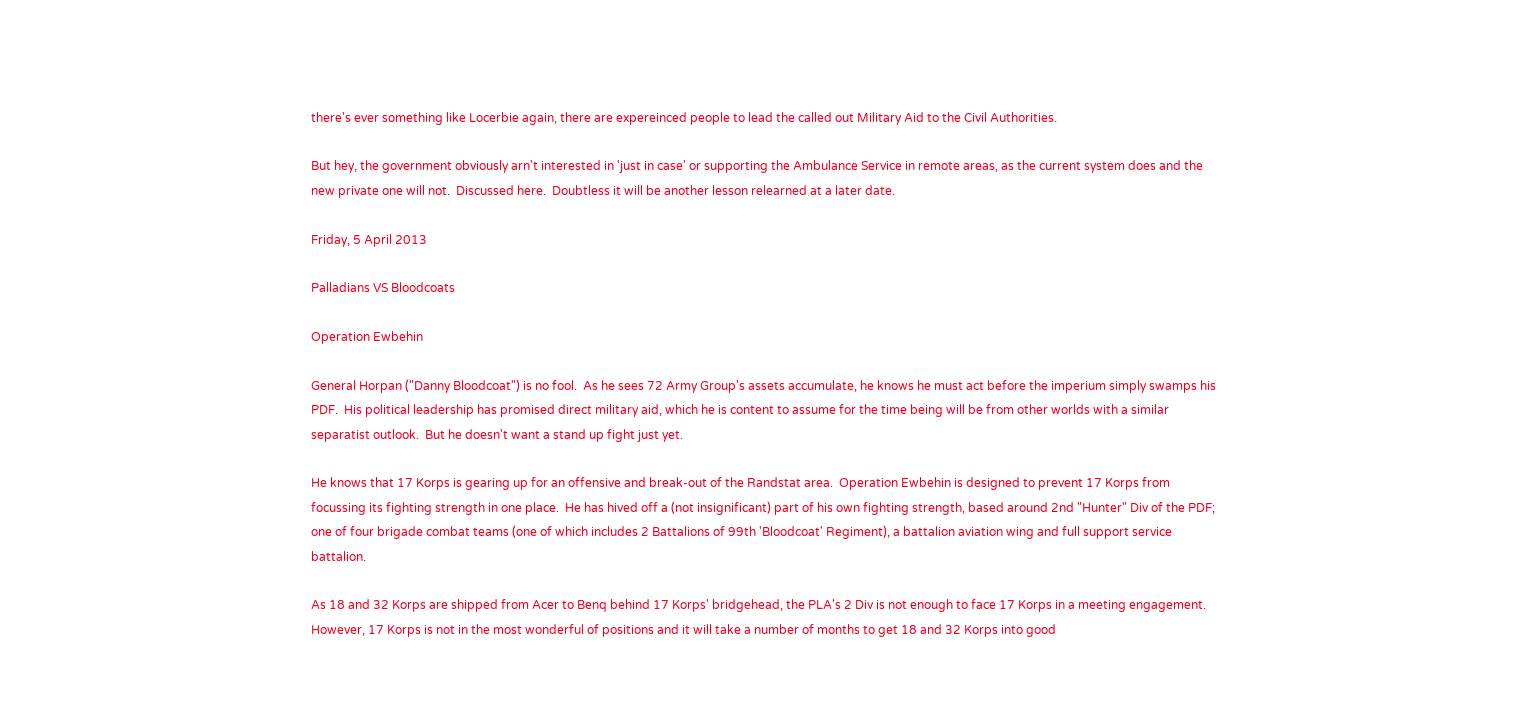there's ever something like Locerbie again, there are expereinced people to lead the called out Military Aid to the Civil Authorities.

But hey, the government obviously arn't interested in 'just in case' or supporting the Ambulance Service in remote areas, as the current system does and the new private one will not.  Discussed here.  Doubtless it will be another lesson relearned at a later date.

Friday, 5 April 2013

Palladians VS Bloodcoats

Operation Ewbehin

General Horpan ("Danny Bloodcoat") is no fool.  As he sees 72 Army Group's assets accumulate, he knows he must act before the imperium simply swamps his PDF.  His political leadership has promised direct military aid, which he is content to assume for the time being will be from other worlds with a similar separatist outlook.  But he doesn't want a stand up fight just yet.

He knows that 17 Korps is gearing up for an offensive and break-out of the Randstat area.  Operation Ewbehin is designed to prevent 17 Korps from focussing its fighting strength in one place.  He has hived off a (not insignificant) part of his own fighting strength, based around 2nd "Hunter" Div of the PDF; one of four brigade combat teams (one of which includes 2 Battalions of 99th 'Bloodcoat' Regiment), a battalion aviation wing and full support service battalion.

As 18 and 32 Korps are shipped from Acer to Benq behind 17 Korps' bridgehead, the PLA's 2 Div is not enough to face 17 Korps in a meeting engagement.  However, 17 Korps is not in the most wonderful of positions and it will take a number of months to get 18 and 32 Korps into good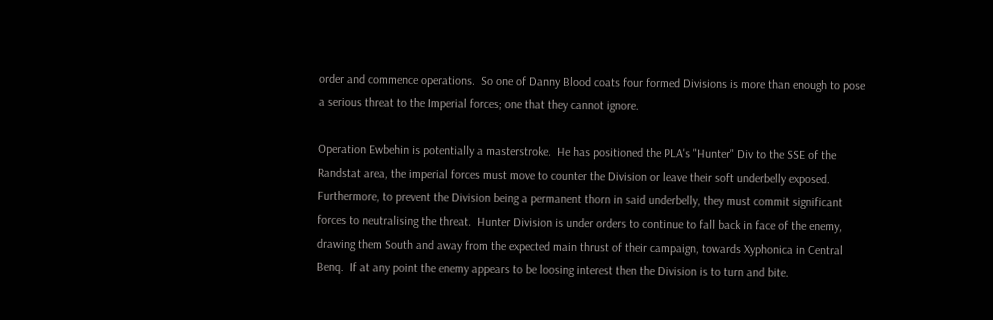order and commence operations.  So one of Danny Blood coats four formed Divisions is more than enough to pose a serious threat to the Imperial forces; one that they cannot ignore.

Operation Ewbehin is potentially a masterstroke.  He has positioned the PLA's "Hunter" Div to the SSE of the Randstat area, the imperial forces must move to counter the Division or leave their soft underbelly exposed.  Furthermore, to prevent the Division being a permanent thorn in said underbelly, they must commit significant forces to neutralising the threat.  Hunter Division is under orders to continue to fall back in face of the enemy, drawing them South and away from the expected main thrust of their campaign, towards Xyphonica in Central Benq.  If at any point the enemy appears to be loosing interest then the Division is to turn and bite.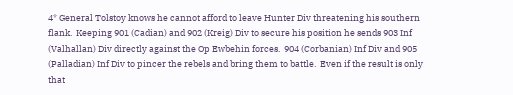4* General Tolstoy knows he cannot afford to leave Hunter Div threatening his southern flank.  Keeping 901 (Cadian) and 902 (Kreig) Div to secure his position he sends 903 Inf (Valhallan) Div directly against the Op Ewbehin forces.  904 (Corbanian) Inf Div and 905 (Palladian) Inf Div to pincer the rebels and bring them to battle.  Even if the result is only that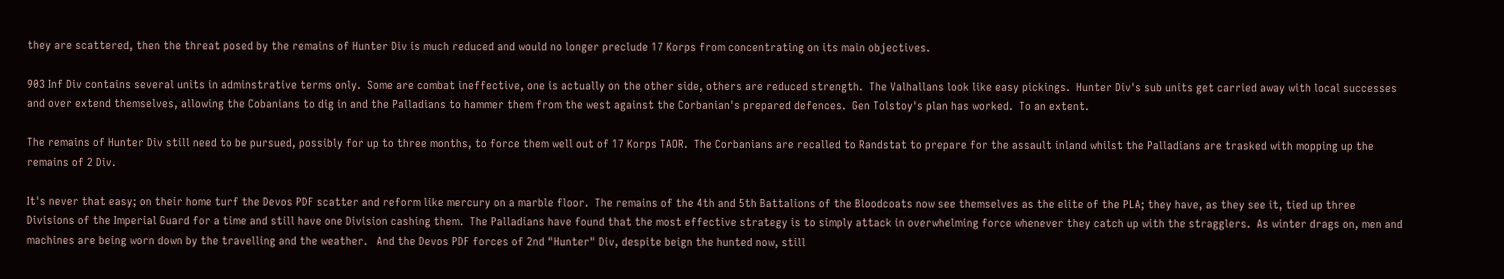they are scattered, then the threat posed by the remains of Hunter Div is much reduced and would no longer preclude 17 Korps from concentrating on its main objectives.

903 Inf Div contains several units in adminstrative terms only.  Some are combat ineffective, one is actually on the other side, others are reduced strength.  The Valhallans look like easy pickings.  Hunter Div's sub units get carried away with local successes and over extend themselves, allowing the Cobanians to dig in and the Palladians to hammer them from the west against the Corbanian's prepared defences.  Gen Tolstoy's plan has worked.  To an extent.

The remains of Hunter Div still need to be pursued, possibly for up to three months, to force them well out of 17 Korps TAOR.  The Corbanians are recalled to Randstat to prepare for the assault inland whilst the Palladians are trasked with mopping up the remains of 2 Div.

It's never that easy; on their home turf the Devos PDF scatter and reform like mercury on a marble floor.  The remains of the 4th and 5th Battalions of the Bloodcoats now see themselves as the elite of the PLA; they have, as they see it, tied up three Divisions of the Imperial Guard for a time and still have one Division cashing them.  The Palladians have found that the most effective strategy is to simply attack in overwhelming force whenever they catch up with the stragglers.  As winter drags on, men and machines are being worn down by the travelling and the weather.   And the Devos PDF forces of 2nd "Hunter" Div, despite beign the hunted now, still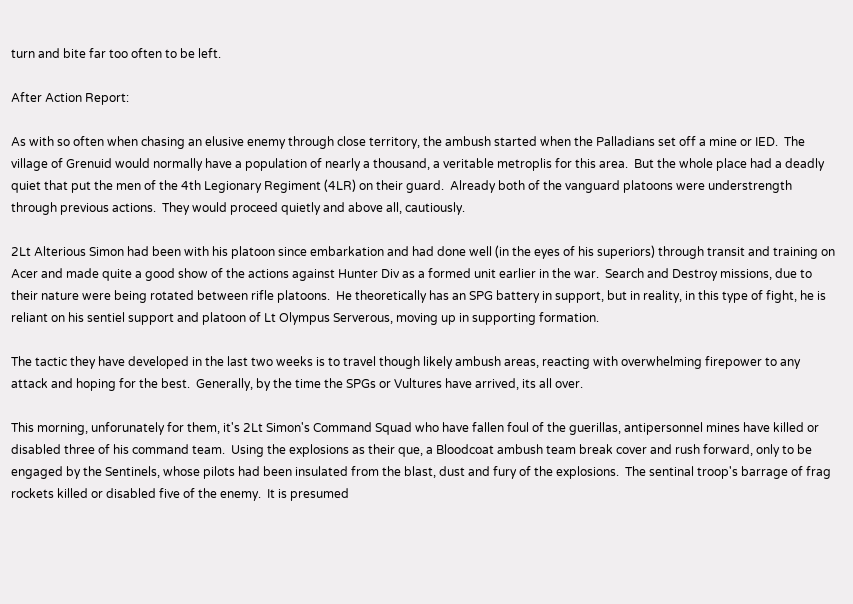turn and bite far too often to be left.

After Action Report:

As with so often when chasing an elusive enemy through close territory, the ambush started when the Palladians set off a mine or IED.  The village of Grenuid would normally have a population of nearly a thousand, a veritable metroplis for this area.  But the whole place had a deadly quiet that put the men of the 4th Legionary Regiment (4LR) on their guard.  Already both of the vanguard platoons were understrength through previous actions.  They would proceed quietly and above all, cautiously.

2Lt Alterious Simon had been with his platoon since embarkation and had done well (in the eyes of his superiors) through transit and training on Acer and made quite a good show of the actions against Hunter Div as a formed unit earlier in the war.  Search and Destroy missions, due to their nature were being rotated between rifle platoons.  He theoretically has an SPG battery in support, but in reality, in this type of fight, he is reliant on his sentiel support and platoon of Lt Olympus Serverous, moving up in supporting formation.

The tactic they have developed in the last two weeks is to travel though likely ambush areas, reacting with overwhelming firepower to any attack and hoping for the best.  Generally, by the time the SPGs or Vultures have arrived, its all over.

This morning, unforunately for them, it's 2Lt Simon's Command Squad who have fallen foul of the guerillas, antipersonnel mines have killed or disabled three of his command team.  Using the explosions as their que, a Bloodcoat ambush team break cover and rush forward, only to be engaged by the Sentinels, whose pilots had been insulated from the blast, dust and fury of the explosions.  The sentinal troop's barrage of frag rockets killed or disabled five of the enemy.  It is presumed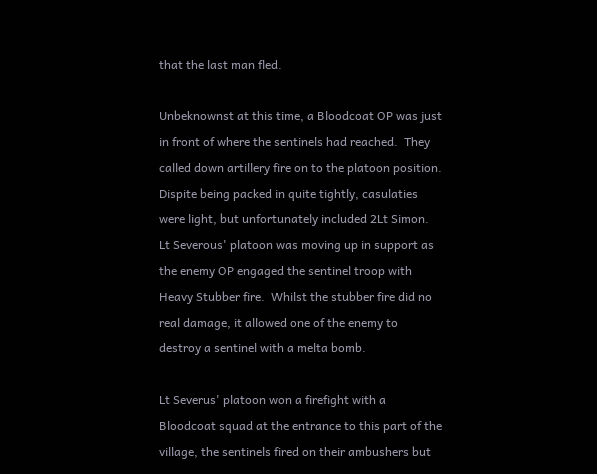that the last man fled.

Unbeknownst at this time, a Bloodcoat OP was just in front of where the sentinels had reached.  They called down artillery fire on to the platoon position.  Dispite being packed in quite tightly, casulaties were light, but unfortunately included 2Lt Simon. Lt Severous' platoon was moving up in support as the enemy OP engaged the sentinel troop with Heavy Stubber fire.  Whilst the stubber fire did no real damage, it allowed one of the enemy to destroy a sentinel with a melta bomb.

Lt Severus' platoon won a firefight with a Bloodcoat squad at the entrance to this part of the village, the sentinels fired on their ambushers but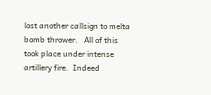lost another callsign to melta bomb thrower.   All of this took place under intense artillery fire.  Indeed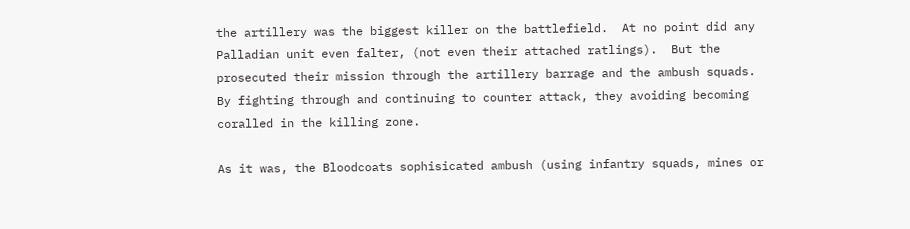the artillery was the biggest killer on the battlefield.  At no point did any Palladian unit even falter, (not even their attached ratlings).  But the prosecuted their mission through the artillery barrage and the ambush squads.  By fighting through and continuing to counter attack, they avoiding becoming coralled in the killing zone.

As it was, the Bloodcoats sophisicated ambush (using infantry squads, mines or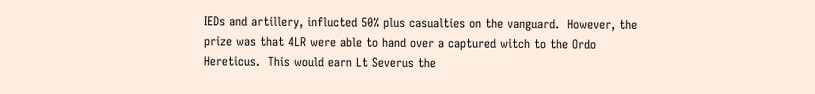IEDs and artillery, influcted 50% plus casualties on the vanguard.  However, the prize was that 4LR were able to hand over a captured witch to the Ordo Hereticus.  This would earn Lt Severus the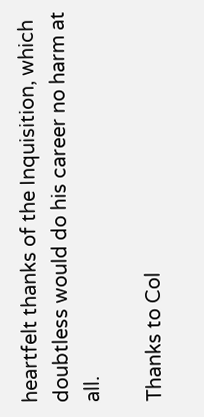heartfelt thanks of the Inquisition, which doubtless would do his career no harm at all.

Thanks to Col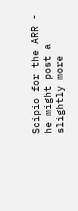Scipio for the ARR - he might post a slightly more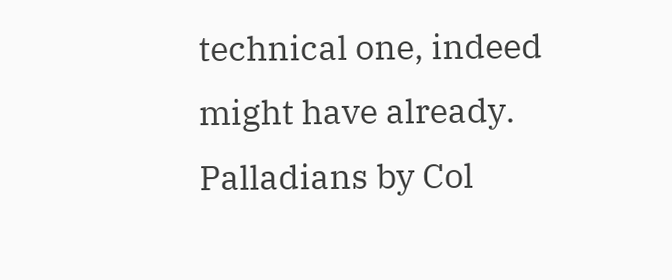technical one, indeed might have already.  Palladians by Col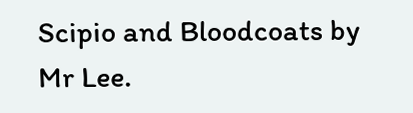Scipio and Bloodcoats by Mr Lee.